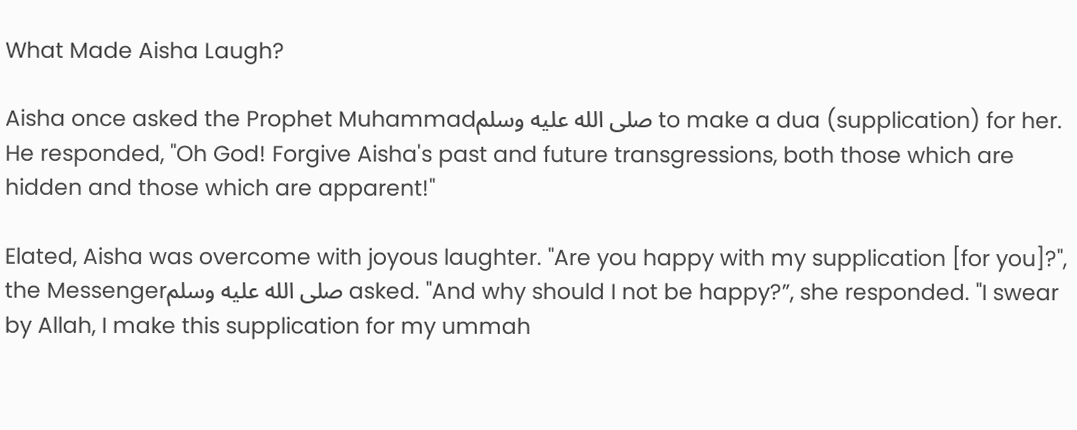What Made Aisha Laugh?

Aisha once asked the Prophet Muhammadصلى الله عليه وسلم to make a dua (supplication) for her. He responded, "Oh God! Forgive Aisha's past and future transgressions, both those which are hidden and those which are apparent!"

Elated, Aisha was overcome with joyous laughter. "Are you happy with my supplication [for you]?", the Messengerصلى الله عليه وسلم asked. "And why should I not be happy?”, she responded. "I swear by Allah, I make this supplication for my ummah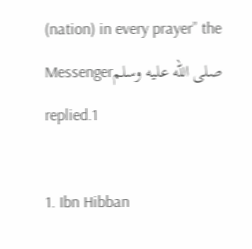(nation) in every prayer” the Messengerصلى الله عليه وسلم replied.1

1. Ibn Hibban